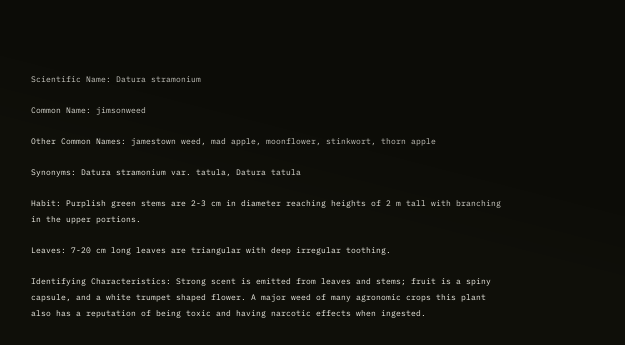Scientific Name: Datura stramonium

Common Name: jimsonweed

Other Common Names: jamestown weed, mad apple, moonflower, stinkwort, thorn apple

Synonyms: Datura stramonium var. tatula, Datura tatula

Habit: Purplish green stems are 2-3 cm in diameter reaching heights of 2 m tall with branching in the upper portions.

Leaves: 7-20 cm long leaves are triangular with deep irregular toothing.

Identifying Characteristics: Strong scent is emitted from leaves and stems; fruit is a spiny capsule, and a white trumpet shaped flower. A major weed of many agronomic crops this plant also has a reputation of being toxic and having narcotic effects when ingested.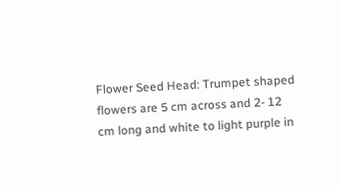Flower Seed Head: Trumpet shaped flowers are 5 cm across and 2- 12 cm long and white to light purple in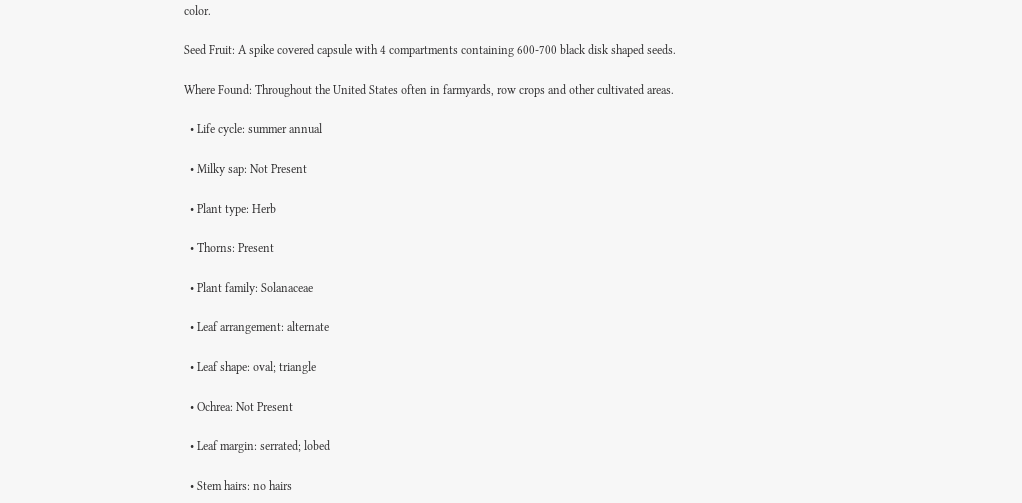color.

Seed Fruit: A spike covered capsule with 4 compartments containing 600-700 black disk shaped seeds.

Where Found: Throughout the United States often in farmyards, row crops and other cultivated areas.

  • Life cycle: summer annual

  • Milky sap: Not Present

  • Plant type: Herb

  • Thorns: Present

  • Plant family: Solanaceae

  • Leaf arrangement: alternate

  • Leaf shape: oval; triangle

  • Ochrea: Not Present

  • Leaf margin: serrated; lobed

  • Stem hairs: no hairs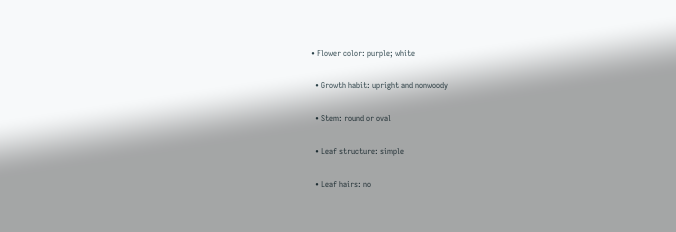• Flower color: purple; white

  • Growth habit: upright and nonwoody

  • Stem: round or oval

  • Leaf structure: simple

  • Leaf hairs: no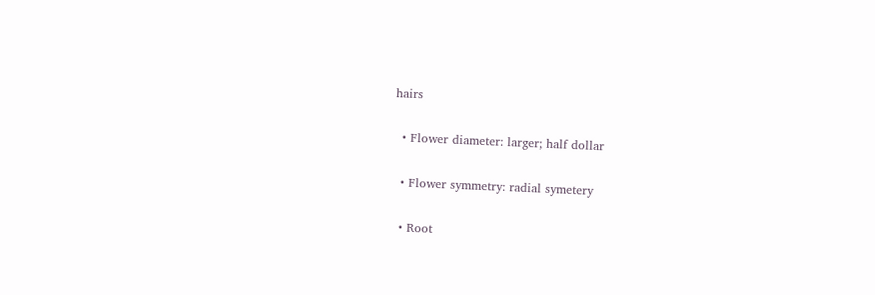hairs

  • Flower diameter: larger; half dollar

  • Flower symmetry: radial symetery

  • Root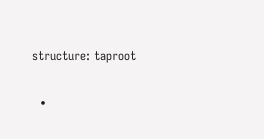structure: taproot

  •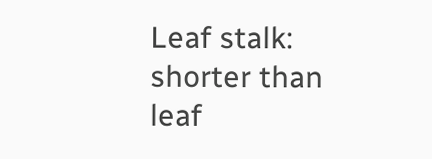Leaf stalk: shorter than leaf